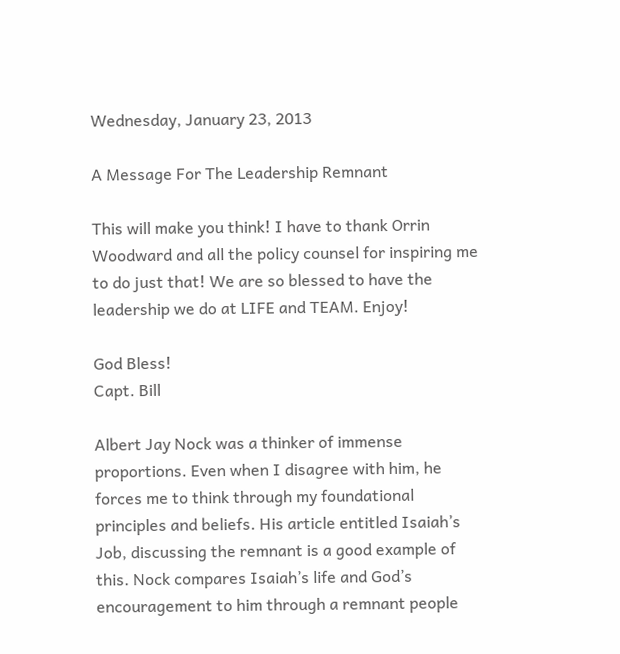Wednesday, January 23, 2013

A Message For The Leadership Remnant

This will make you think! I have to thank Orrin Woodward and all the policy counsel for inspiring me to do just that! We are so blessed to have the leadership we do at LIFE and TEAM. Enjoy!

God Bless!
Capt. Bill

Albert Jay Nock was a thinker of immense proportions. Even when I disagree with him, he forces me to think through my foundational principles and beliefs. His article entitled Isaiah’s Job, discussing the remnant is a good example of this. Nock compares Isaiah’s life and God’s encouragement to him through a remnant people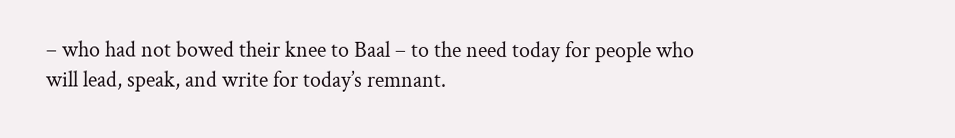– who had not bowed their knee to Baal – to the need today for people who will lead, speak, and write for today’s remnant.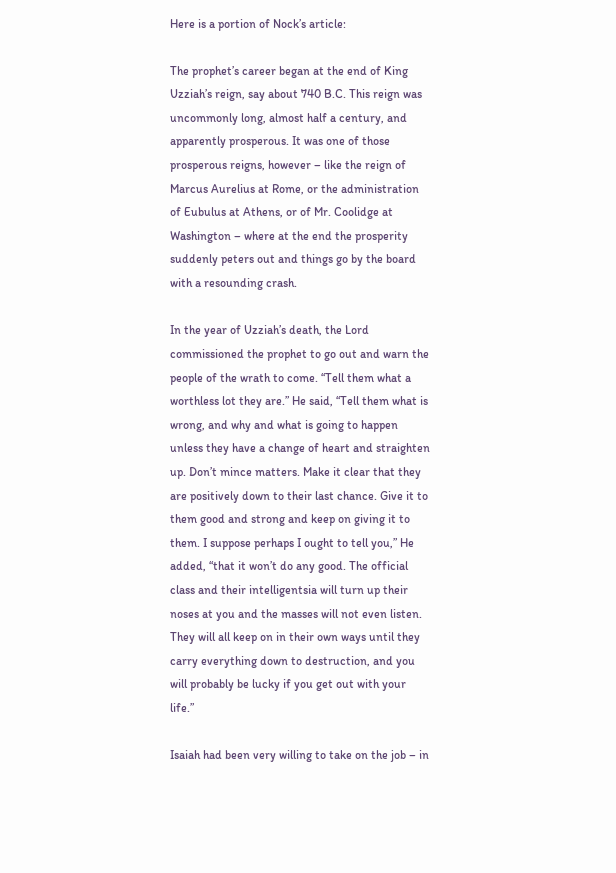Here is a portion of Nock’s article:

The prophet’s career began at the end of King Uzziah’s reign, say about 740 B.C. This reign was uncommonly long, almost half a century, and apparently prosperous. It was one of those prosperous reigns, however – like the reign of Marcus Aurelius at Rome, or the administration of Eubulus at Athens, or of Mr. Coolidge at Washington – where at the end the prosperity suddenly peters out and things go by the board with a resounding crash.

In the year of Uzziah’s death, the Lord commissioned the prophet to go out and warn the people of the wrath to come. “Tell them what a worthless lot they are.” He said, “Tell them what is wrong, and why and what is going to happen unless they have a change of heart and straighten up. Don’t mince matters. Make it clear that they are positively down to their last chance. Give it to them good and strong and keep on giving it to them. I suppose perhaps I ought to tell you,” He added, “that it won’t do any good. The official class and their intelligentsia will turn up their noses at you and the masses will not even listen. They will all keep on in their own ways until they carry everything down to destruction, and you will probably be lucky if you get out with your life.”

Isaiah had been very willing to take on the job – in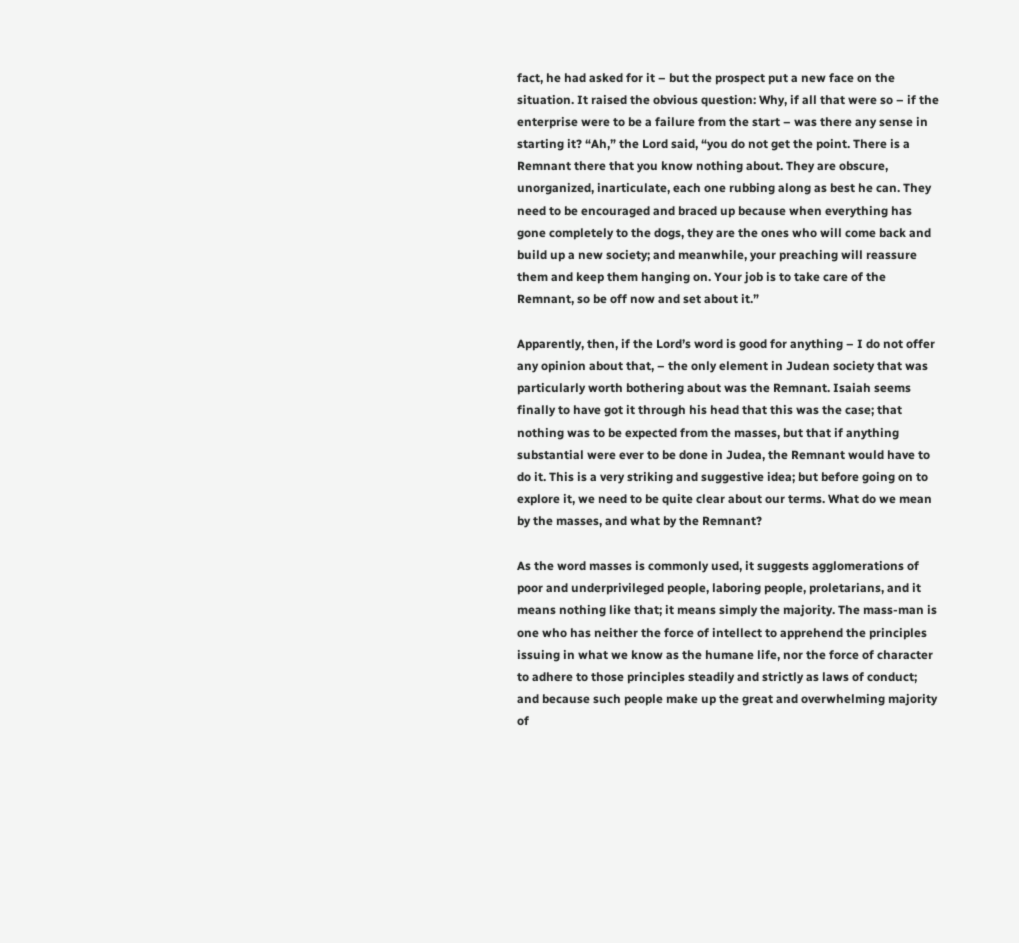fact, he had asked for it – but the prospect put a new face on the situation. It raised the obvious question: Why, if all that were so – if the enterprise were to be a failure from the start – was there any sense in starting it? “Ah,” the Lord said, “you do not get the point. There is a Remnant there that you know nothing about. They are obscure, unorganized, inarticulate, each one rubbing along as best he can. They need to be encouraged and braced up because when everything has gone completely to the dogs, they are the ones who will come back and build up a new society; and meanwhile, your preaching will reassure them and keep them hanging on. Your job is to take care of the Remnant, so be off now and set about it.”

Apparently, then, if the Lord’s word is good for anything – I do not offer any opinion about that, – the only element in Judean society that was particularly worth bothering about was the Remnant. Isaiah seems finally to have got it through his head that this was the case; that nothing was to be expected from the masses, but that if anything substantial were ever to be done in Judea, the Remnant would have to do it. This is a very striking and suggestive idea; but before going on to explore it, we need to be quite clear about our terms. What do we mean by the masses, and what by the Remnant?

As the word masses is commonly used, it suggests agglomerations of poor and underprivileged people, laboring people, proletarians, and it means nothing like that; it means simply the majority. The mass-man is one who has neither the force of intellect to apprehend the principles issuing in what we know as the humane life, nor the force of character to adhere to those principles steadily and strictly as laws of conduct; and because such people make up the great and overwhelming majority of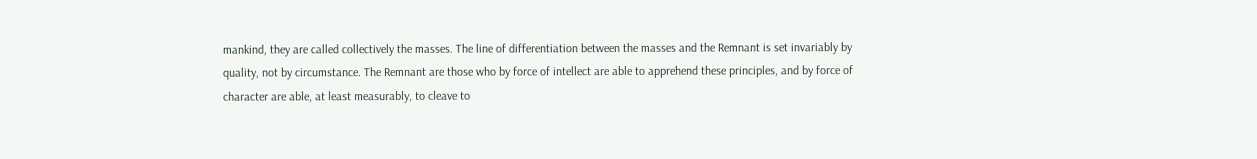mankind, they are called collectively the masses. The line of differentiation between the masses and the Remnant is set invariably by quality, not by circumstance. The Remnant are those who by force of intellect are able to apprehend these principles, and by force of character are able, at least measurably, to cleave to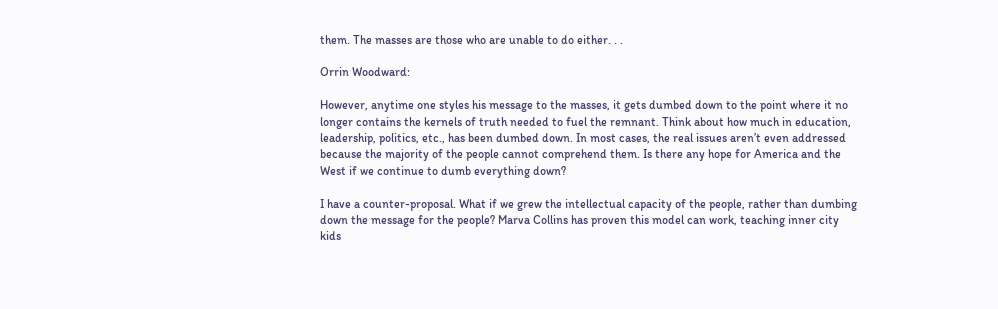them. The masses are those who are unable to do either. . .

Orrin Woodward:

However, anytime one styles his message to the masses, it gets dumbed down to the point where it no longer contains the kernels of truth needed to fuel the remnant. Think about how much in education, leadership, politics, etc., has been dumbed down. In most cases, the real issues aren’t even addressed because the majority of the people cannot comprehend them. Is there any hope for America and the West if we continue to dumb everything down?

I have a counter-proposal. What if we grew the intellectual capacity of the people, rather than dumbing down the message for the people? Marva Collins has proven this model can work, teaching inner city kids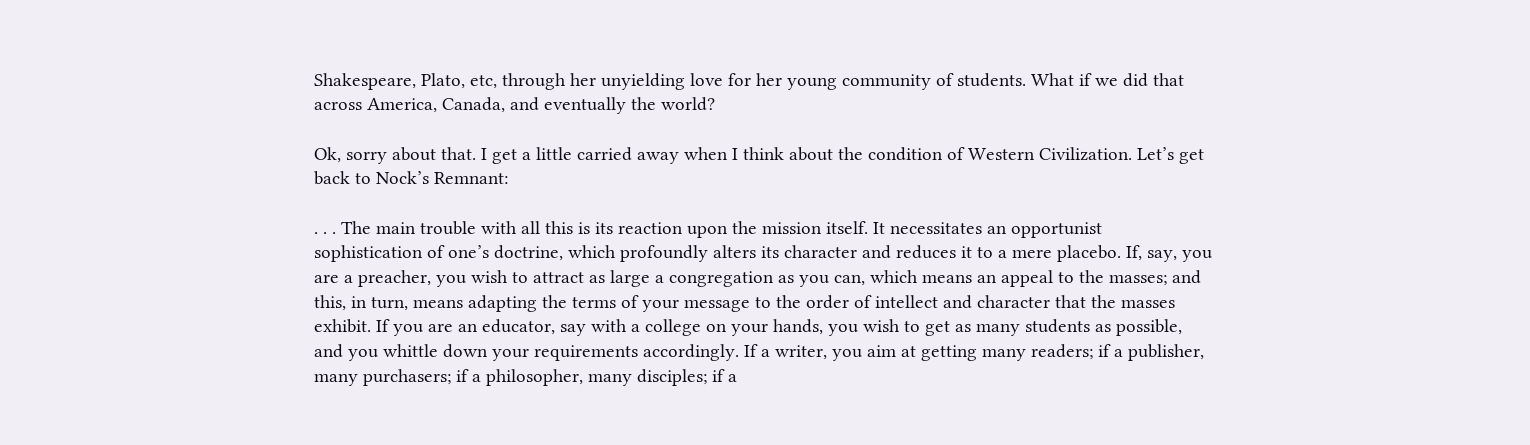Shakespeare, Plato, etc, through her unyielding love for her young community of students. What if we did that across America, Canada, and eventually the world?

Ok, sorry about that. I get a little carried away when I think about the condition of Western Civilization. Let’s get back to Nock’s Remnant:

. . . The main trouble with all this is its reaction upon the mission itself. It necessitates an opportunist sophistication of one’s doctrine, which profoundly alters its character and reduces it to a mere placebo. If, say, you are a preacher, you wish to attract as large a congregation as you can, which means an appeal to the masses; and this, in turn, means adapting the terms of your message to the order of intellect and character that the masses exhibit. If you are an educator, say with a college on your hands, you wish to get as many students as possible, and you whittle down your requirements accordingly. If a writer, you aim at getting many readers; if a publisher, many purchasers; if a philosopher, many disciples; if a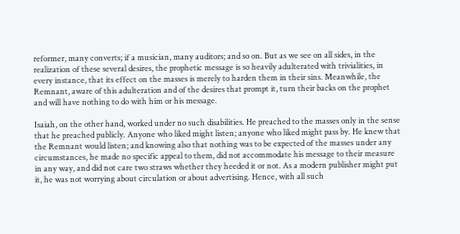reformer, many converts; if a musician, many auditors; and so on. But as we see on all sides, in the realization of these several desires, the prophetic message is so heavily adulterated with trivialities, in every instance, that its effect on the masses is merely to harden them in their sins. Meanwhile, the Remnant, aware of this adulteration and of the desires that prompt it, turn their backs on the prophet and will have nothing to do with him or his message.

Isaiah, on the other hand, worked under no such disabilities. He preached to the masses only in the sense that he preached publicly. Anyone who liked might listen; anyone who liked might pass by. He knew that the Remnant would listen; and knowing also that nothing was to be expected of the masses under any circumstances, he made no specific appeal to them, did not accommodate his message to their measure in any way, and did not care two straws whether they heeded it or not. As a modern publisher might put it, he was not worrying about circulation or about advertising. Hence, with all such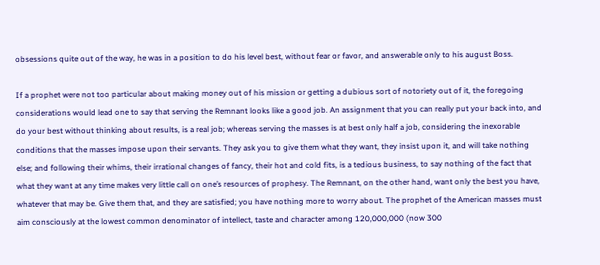obsessions quite out of the way, he was in a position to do his level best, without fear or favor, and answerable only to his august Boss.

If a prophet were not too particular about making money out of his mission or getting a dubious sort of notoriety out of it, the foregoing considerations would lead one to say that serving the Remnant looks like a good job. An assignment that you can really put your back into, and do your best without thinking about results, is a real job; whereas serving the masses is at best only half a job, considering the inexorable conditions that the masses impose upon their servants. They ask you to give them what they want, they insist upon it, and will take nothing else; and following their whims, their irrational changes of fancy, their hot and cold fits, is a tedious business, to say nothing of the fact that what they want at any time makes very little call on one’s resources of prophesy. The Remnant, on the other hand, want only the best you have, whatever that may be. Give them that, and they are satisfied; you have nothing more to worry about. The prophet of the American masses must aim consciously at the lowest common denominator of intellect, taste and character among 120,000,000 (now 300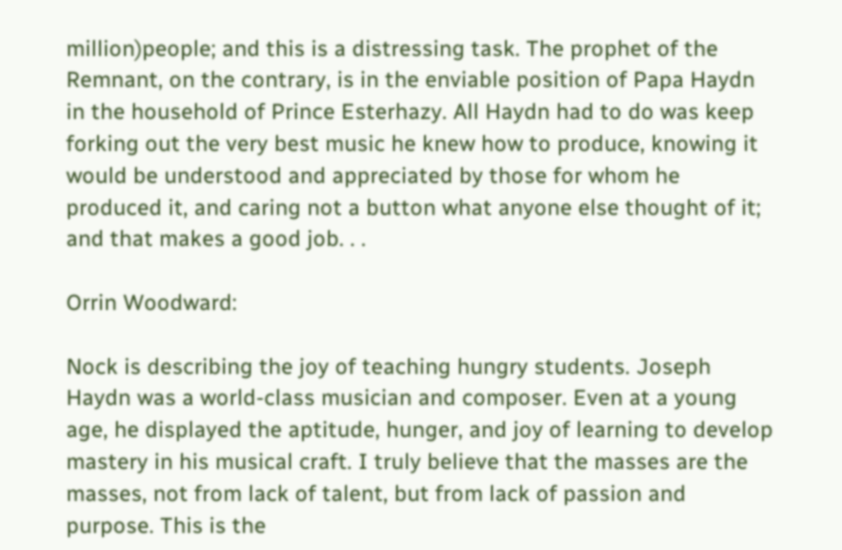million)people; and this is a distressing task. The prophet of the Remnant, on the contrary, is in the enviable position of Papa Haydn in the household of Prince Esterhazy. All Haydn had to do was keep forking out the very best music he knew how to produce, knowing it would be understood and appreciated by those for whom he produced it, and caring not a button what anyone else thought of it; and that makes a good job. . .

Orrin Woodward:

Nock is describing the joy of teaching hungry students. Joseph Haydn was a world-class musician and composer. Even at a young age, he displayed the aptitude, hunger, and joy of learning to develop mastery in his musical craft. I truly believe that the masses are the masses, not from lack of talent, but from lack of passion and purpose. This is the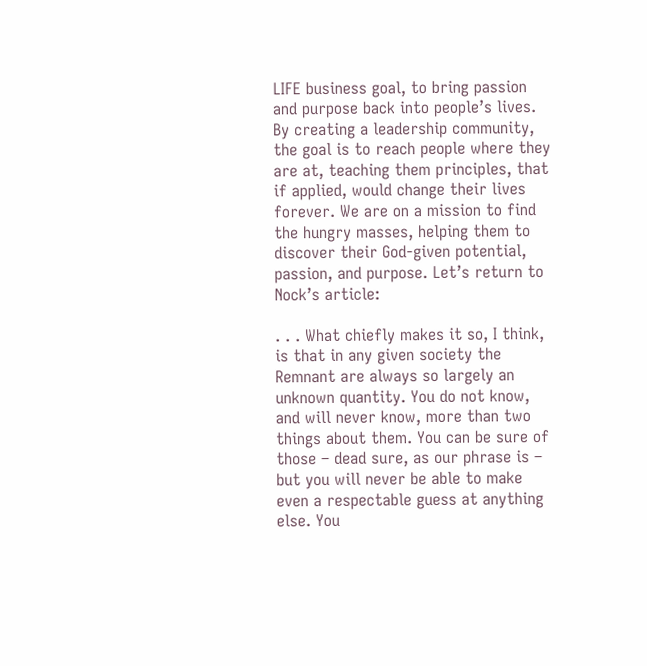LIFE business goal, to bring passion and purpose back into people’s lives. By creating a leadership community, the goal is to reach people where they are at, teaching them principles, that if applied, would change their lives forever. We are on a mission to find the hungry masses, helping them to discover their God-given potential, passion, and purpose. Let’s return to Nock’s article:

. . . What chiefly makes it so, I think, is that in any given society the Remnant are always so largely an unknown quantity. You do not know, and will never know, more than two things about them. You can be sure of those – dead sure, as our phrase is – but you will never be able to make even a respectable guess at anything else. You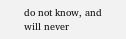do not know, and will never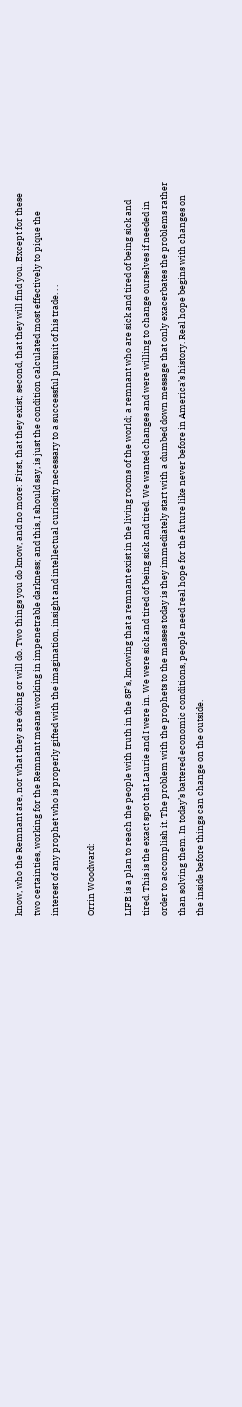know, who the Remnant are, nor what they are doing or will do. Two things you do know, and no more: First, that they exist; second, that they will find you. Except for these two certainties, working for the Remnant means working in impenetrable darkness; and this, I should say, is just the condition calculated most effectively to pique the interest of any prophet who is properly gifted with the imagination, insight and intellectual curiosity necessary to a successful pursuit of his trade. . .

Orrin Woodward:

LIFE is a plan to reach the people with truth in the 8F’s, knowing that a remnant exist in the living rooms of the world; a remnant who are sick and tired of being sick and tired. This is the exact spot that Laurie and I were in. We were sick and tired of being sick and tired. We wanted changes and were willing to change ourselves if needed in order to accomplish it. The problem with the prophets to the masses today is they immediately start with a dumbed down message that only exacerbates the problems rather than solving them. In today’s battered economic conditions, people need real hope for the future like never before in America’s history. Real hope begins with changes on the inside before things can change on the outside.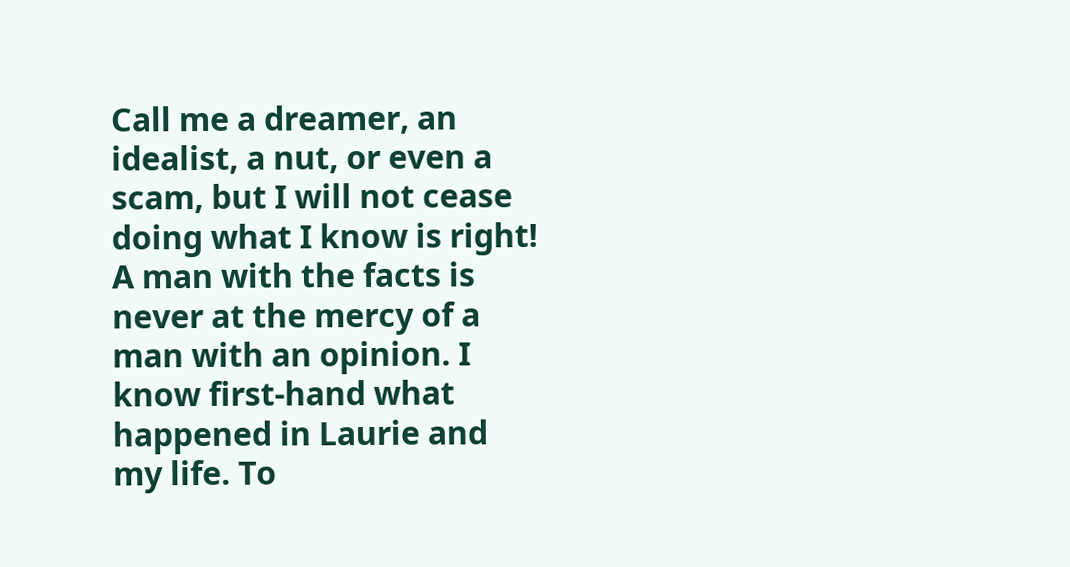Call me a dreamer, an idealist, a nut, or even a scam, but I will not cease doing what I know is right! A man with the facts is never at the mercy of a man with an opinion. I know first-hand what happened in Laurie and my life. To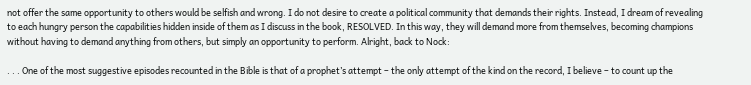not offer the same opportunity to others would be selfish and wrong. I do not desire to create a political community that demands their rights. Instead, I dream of revealing to each hungry person the capabilities hidden inside of them as I discuss in the book, RESOLVED. In this way, they will demand more from themselves, becoming champions without having to demand anything from others, but simply an opportunity to perform. Alright, back to Nock:

. . . One of the most suggestive episodes recounted in the Bible is that of a prophet’s attempt – the only attempt of the kind on the record, I believe – to count up the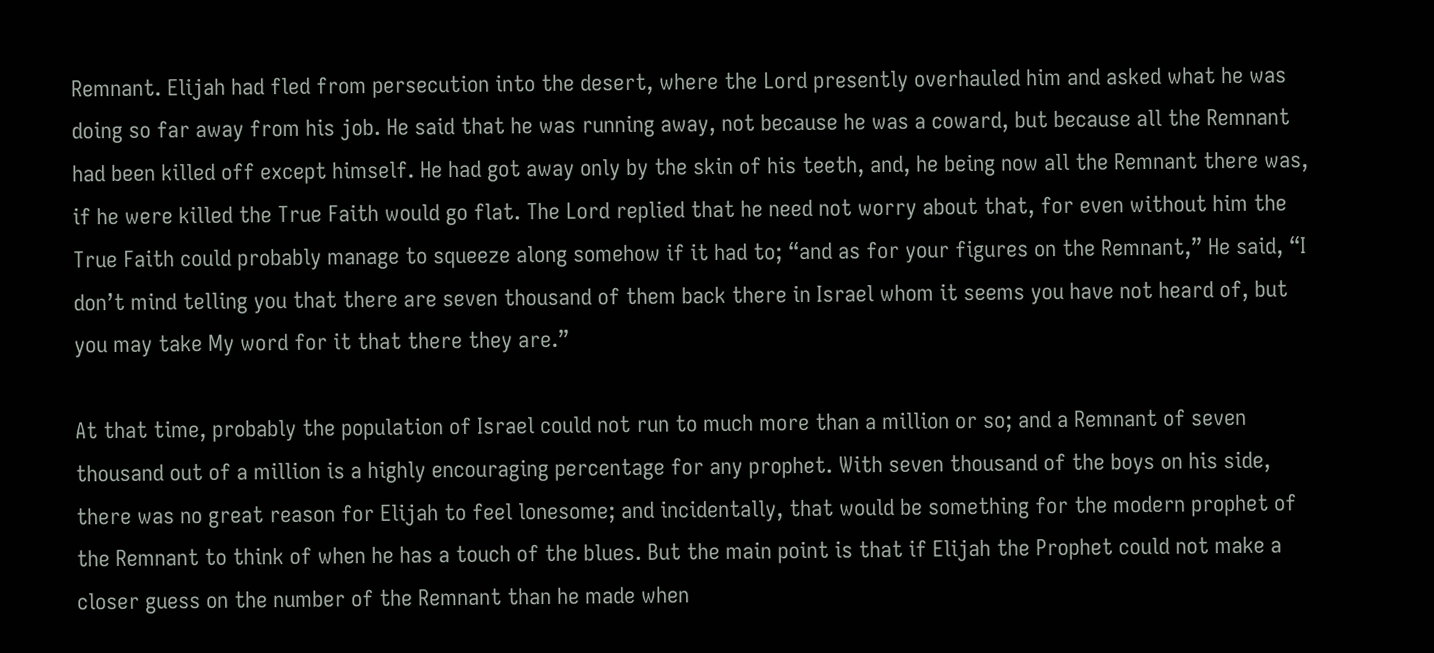Remnant. Elijah had fled from persecution into the desert, where the Lord presently overhauled him and asked what he was doing so far away from his job. He said that he was running away, not because he was a coward, but because all the Remnant had been killed off except himself. He had got away only by the skin of his teeth, and, he being now all the Remnant there was, if he were killed the True Faith would go flat. The Lord replied that he need not worry about that, for even without him the True Faith could probably manage to squeeze along somehow if it had to; “and as for your figures on the Remnant,” He said, “I don’t mind telling you that there are seven thousand of them back there in Israel whom it seems you have not heard of, but you may take My word for it that there they are.”

At that time, probably the population of Israel could not run to much more than a million or so; and a Remnant of seven thousand out of a million is a highly encouraging percentage for any prophet. With seven thousand of the boys on his side, there was no great reason for Elijah to feel lonesome; and incidentally, that would be something for the modern prophet of the Remnant to think of when he has a touch of the blues. But the main point is that if Elijah the Prophet could not make a closer guess on the number of the Remnant than he made when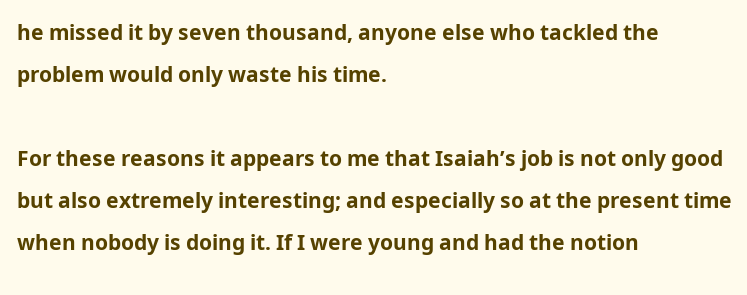he missed it by seven thousand, anyone else who tackled the problem would only waste his time.

For these reasons it appears to me that Isaiah’s job is not only good but also extremely interesting; and especially so at the present time when nobody is doing it. If I were young and had the notion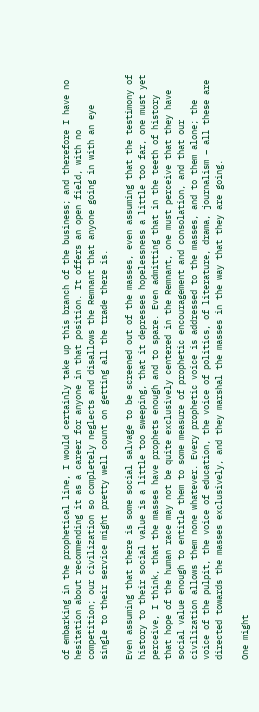of embarking in the prophetical line, I would certainly take up this branch of the business; and therefore I have no hesitation about recommending it as a career for anyone in that position. It offers an open field, with no competition; our civilization so completely neglects and disallows the Remnant that anyone going in with an eye single to their service might pretty well count on getting all the trade there is.

Even assuming that there is some social salvage to be screened out of the masses, even assuming that the testimony of history to their social value is a little too sweeping, that it depresses hopelessness a little too far, one must yet perceive, I think, that the masses have prophets enough and to spare. Even admitting that in the teeth of history that hope of the human race may not be quite exclusively centered in the Remnant, one must perceive that they have social value enough to entitle them to some measure of prophetic encouragement and consolation, and that our civilization allows them none whatever. Every prophetic voice is addressed to the masses, and to them alone; the voice of the pulpit, the voice of education, the voice of politics, of literature, drama, journalism – all these are directed towards the masses exclusively, and they marshal the masses in the way that they are going.

One might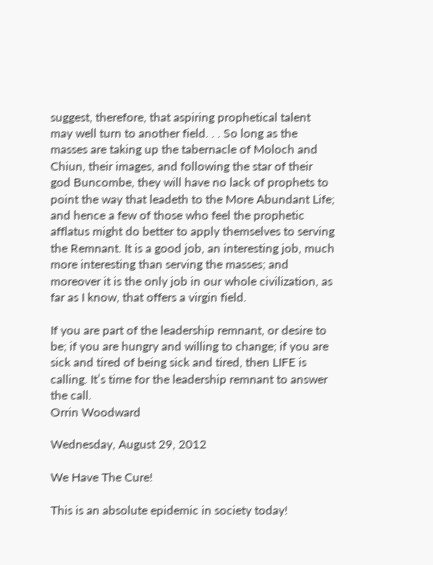suggest, therefore, that aspiring prophetical talent may well turn to another field. . . So long as the masses are taking up the tabernacle of Moloch and Chiun, their images, and following the star of their god Buncombe, they will have no lack of prophets to point the way that leadeth to the More Abundant Life; and hence a few of those who feel the prophetic afflatus might do better to apply themselves to serving the Remnant. It is a good job, an interesting job, much more interesting than serving the masses; and moreover it is the only job in our whole civilization, as far as I know, that offers a virgin field.

If you are part of the leadership remnant, or desire to be; if you are hungry and willing to change; if you are sick and tired of being sick and tired, then LIFE is calling. It’s time for the leadership remnant to answer the call.
Orrin Woodward

Wednesday, August 29, 2012

We Have The Cure!

This is an absolute epidemic in society today!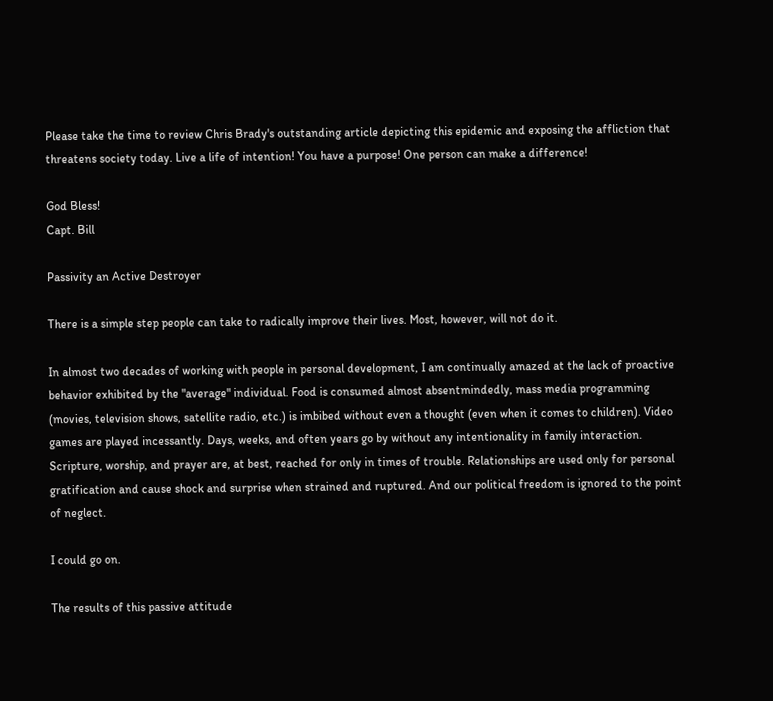Please take the time to review Chris Brady's outstanding article depicting this epidemic and exposing the affliction that threatens society today. Live a life of intention! You have a purpose! One person can make a difference!

God Bless!
Capt. Bill

Passivity an Active Destroyer

There is a simple step people can take to radically improve their lives. Most, however, will not do it.

In almost two decades of working with people in personal development, I am continually amazed at the lack of proactive behavior exhibited by the "average" individual. Food is consumed almost absentmindedly, mass media programming (movies, television shows, satellite radio, etc.) is imbibed without even a thought (even when it comes to children). Video games are played incessantly. Days, weeks, and often years go by without any intentionality in family interaction. Scripture, worship, and prayer are, at best, reached for only in times of trouble. Relationships are used only for personal gratification and cause shock and surprise when strained and ruptured. And our political freedom is ignored to the point of neglect.

I could go on.

The results of this passive attitude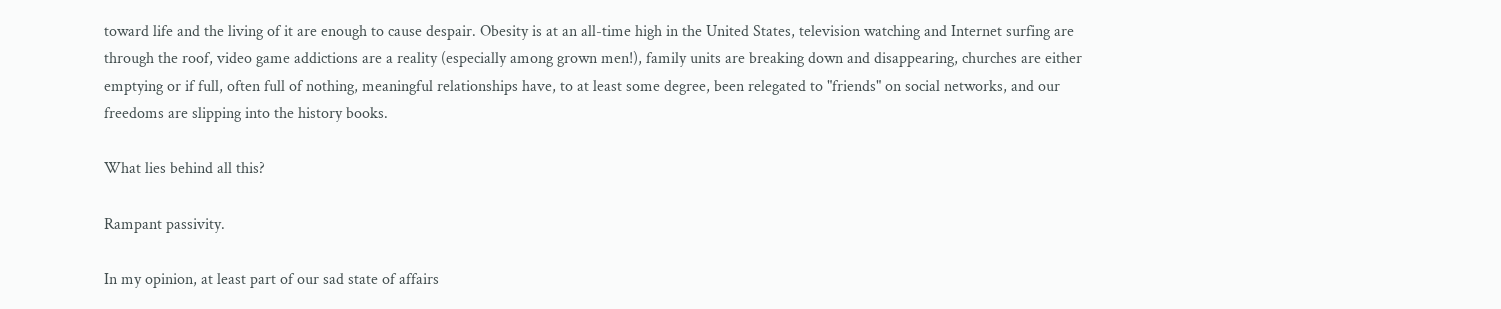toward life and the living of it are enough to cause despair. Obesity is at an all-time high in the United States, television watching and Internet surfing are through the roof, video game addictions are a reality (especially among grown men!), family units are breaking down and disappearing, churches are either emptying or if full, often full of nothing, meaningful relationships have, to at least some degree, been relegated to "friends" on social networks, and our freedoms are slipping into the history books.

What lies behind all this?

Rampant passivity.

In my opinion, at least part of our sad state of affairs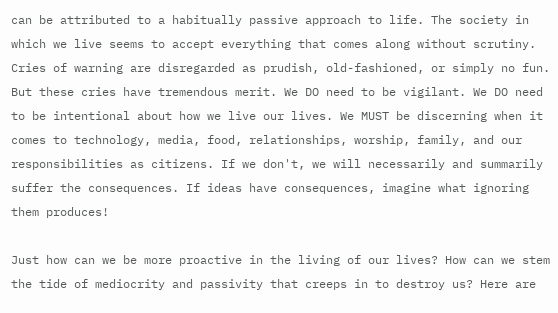can be attributed to a habitually passive approach to life. The society in which we live seems to accept everything that comes along without scrutiny. Cries of warning are disregarded as prudish, old-fashioned, or simply no fun. But these cries have tremendous merit. We DO need to be vigilant. We DO need to be intentional about how we live our lives. We MUST be discerning when it comes to technology, media, food, relationships, worship, family, and our responsibilities as citizens. If we don't, we will necessarily and summarily suffer the consequences. If ideas have consequences, imagine what ignoring them produces!

Just how can we be more proactive in the living of our lives? How can we stem the tide of mediocrity and passivity that creeps in to destroy us? Here are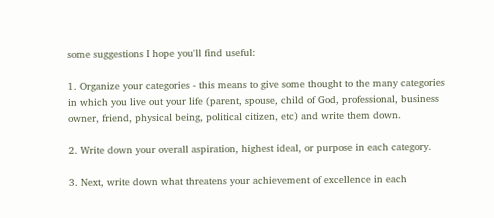some suggestions I hope you'll find useful:

1. Organize your categories - this means to give some thought to the many categories in which you live out your life (parent, spouse, child of God, professional, business owner, friend, physical being, political citizen, etc) and write them down.

2. Write down your overall aspiration, highest ideal, or purpose in each category.

3. Next, write down what threatens your achievement of excellence in each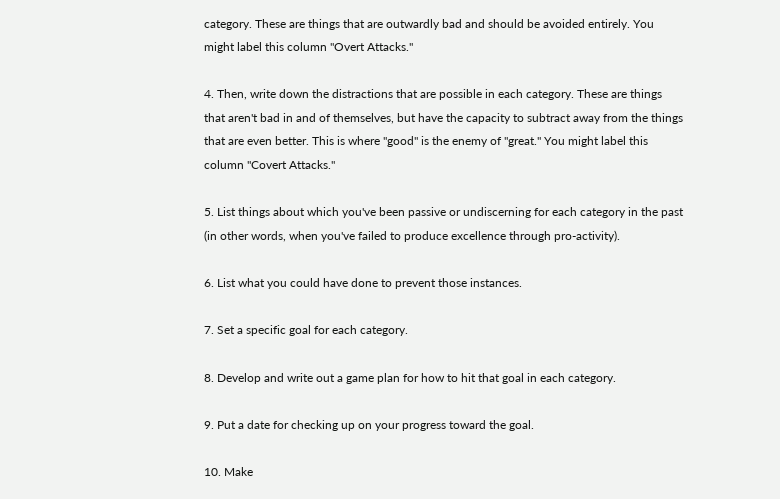category. These are things that are outwardly bad and should be avoided entirely. You might label this column "Overt Attacks."

4. Then, write down the distractions that are possible in each category. These are things that aren't bad in and of themselves, but have the capacity to subtract away from the things that are even better. This is where "good" is the enemy of "great." You might label this column "Covert Attacks."

5. List things about which you've been passive or undiscerning for each category in the past (in other words, when you've failed to produce excellence through pro-activity).

6. List what you could have done to prevent those instances.

7. Set a specific goal for each category.

8. Develop and write out a game plan for how to hit that goal in each category.

9. Put a date for checking up on your progress toward the goal.

10. Make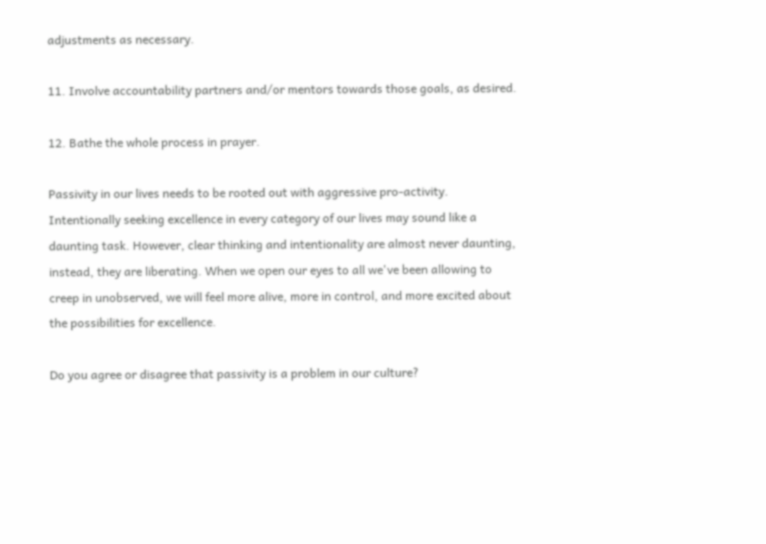adjustments as necessary.

11. Involve accountability partners and/or mentors towards those goals, as desired.

12. Bathe the whole process in prayer.

Passivity in our lives needs to be rooted out with aggressive pro-activity. Intentionally seeking excellence in every category of our lives may sound like a daunting task. However, clear thinking and intentionality are almost never daunting, instead, they are liberating. When we open our eyes to all we've been allowing to creep in unobserved, we will feel more alive, more in control, and more excited about the possibilities for excellence.

Do you agree or disagree that passivity is a problem in our culture?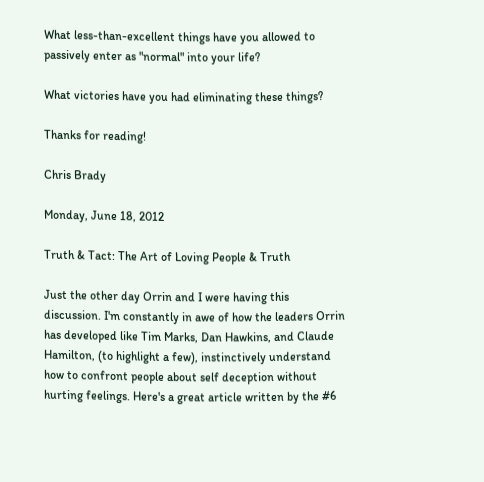What less-than-excellent things have you allowed to passively enter as "normal" into your life?

What victories have you had eliminating these things?

Thanks for reading!

Chris Brady

Monday, June 18, 2012

Truth & Tact: The Art of Loving People & Truth

Just the other day Orrin and I were having this discussion. I'm constantly in awe of how the leaders Orrin has developed like Tim Marks, Dan Hawkins, and Claude Hamilton, (to highlight a few), instinctively understand how to confront people about self deception without hurting feelings. Here's a great article written by the #6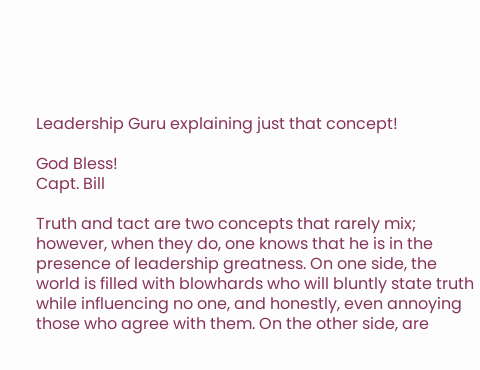Leadership Guru explaining just that concept!

God Bless!
Capt. Bill

Truth and tact are two concepts that rarely mix; however, when they do, one knows that he is in the presence of leadership greatness. On one side, the world is filled with blowhards who will bluntly state truth while influencing no one, and honestly, even annoying those who agree with them. On the other side, are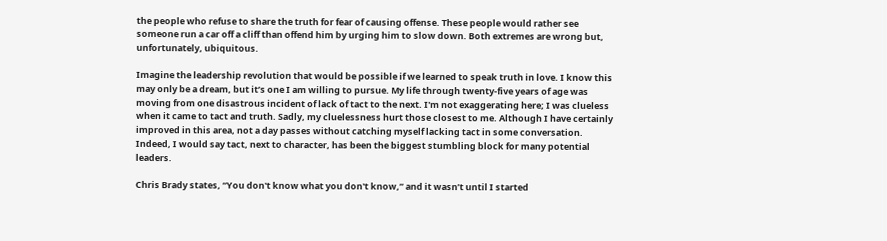the people who refuse to share the truth for fear of causing offense. These people would rather see someone run a car off a cliff than offend him by urging him to slow down. Both extremes are wrong but, unfortunately, ubiquitous.

Imagine the leadership revolution that would be possible if we learned to speak truth in love. I know this may only be a dream, but it’s one I am willing to pursue. My life through twenty-five years of age was moving from one disastrous incident of lack of tact to the next. I'm not exaggerating here; I was clueless when it came to tact and truth. Sadly, my cluelessness hurt those closest to me. Although I have certainly improved in this area, not a day passes without catching myself lacking tact in some conversation. Indeed, I would say tact, next to character, has been the biggest stumbling block for many potential leaders.

Chris Brady states, “You don't know what you don't know,” and it wasn’t until I started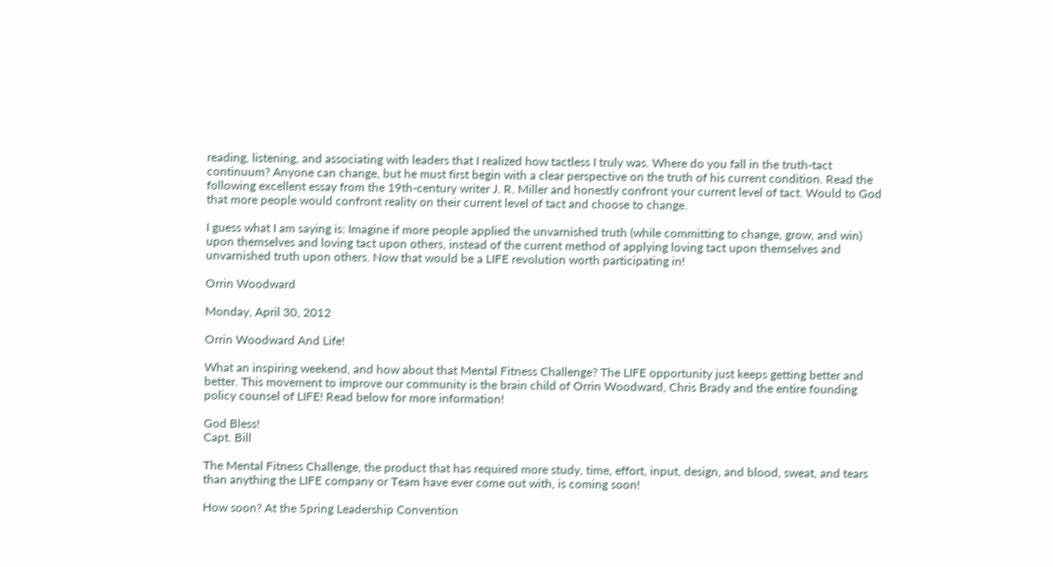reading, listening, and associating with leaders that I realized how tactless I truly was. Where do you fall in the truth-tact continuum? Anyone can change, but he must first begin with a clear perspective on the truth of his current condition. Read the following excellent essay from the 19th-century writer J. R. Miller and honestly confront your current level of tact. Would to God that more people would confront reality on their current level of tact and choose to change.

I guess what I am saying is: Imagine if more people applied the unvarnished truth (while committing to change, grow, and win) upon themselves and loving tact upon others, instead of the current method of applying loving tact upon themselves and unvarnished truth upon others. Now that would be a LIFE revolution worth participating in!

Orrin Woodward

Monday, April 30, 2012

Orrin Woodward And Life!

What an inspiring weekend, and how about that Mental Fitness Challenge? The LIFE opportunity just keeps getting better and better. This movement to improve our community is the brain child of Orrin Woodward, Chris Brady and the entire founding policy counsel of LIFE! Read below for more information!

God Bless!
Capt. Bill

The Mental Fitness Challenge, the product that has required more study, time, effort, input, design, and blood, sweat, and tears than anything the LIFE company or Team have ever come out with, is coming soon!

How soon? At the Spring Leadership Convention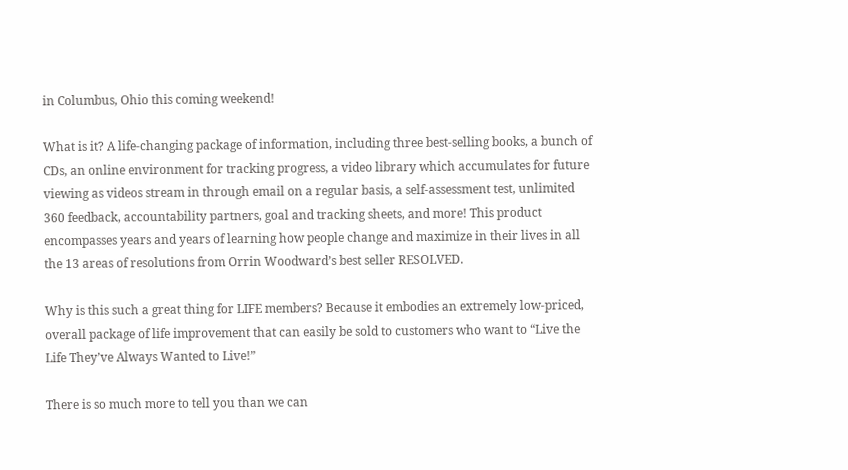in Columbus, Ohio this coming weekend!

What is it? A life-changing package of information, including three best-selling books, a bunch of CDs, an online environment for tracking progress, a video library which accumulates for future viewing as videos stream in through email on a regular basis, a self-assessment test, unlimited 360 feedback, accountability partners, goal and tracking sheets, and more! This product encompasses years and years of learning how people change and maximize in their lives in all the 13 areas of resolutions from Orrin Woodward’s best seller RESOLVED.

Why is this such a great thing for LIFE members? Because it embodies an extremely low-priced, overall package of life improvement that can easily be sold to customers who want to “Live the Life They’ve Always Wanted to Live!”

There is so much more to tell you than we can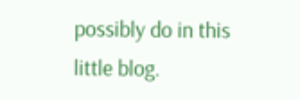possibly do in this little blog.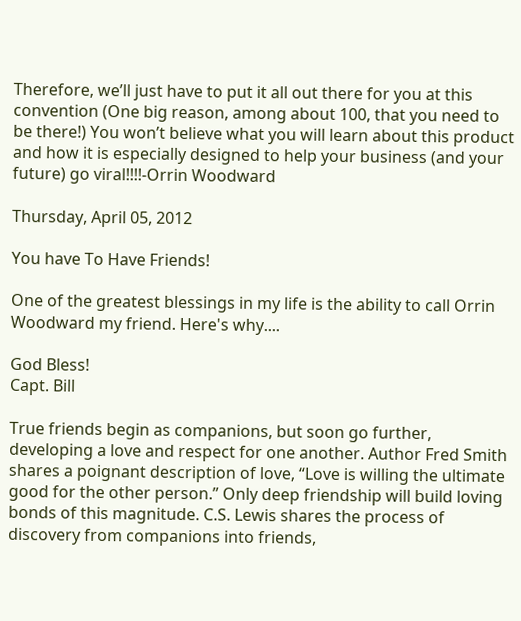Therefore, we’ll just have to put it all out there for you at this convention (One big reason, among about 100, that you need to be there!) You won’t believe what you will learn about this product and how it is especially designed to help your business (and your future) go viral!!!!-Orrin Woodward

Thursday, April 05, 2012

You have To Have Friends!

One of the greatest blessings in my life is the ability to call Orrin Woodward my friend. Here's why....

God Bless!
Capt. Bill

True friends begin as companions, but soon go further, developing a love and respect for one another. Author Fred Smith shares a poignant description of love, “Love is willing the ultimate good for the other person.” Only deep friendship will build loving bonds of this magnitude. C.S. Lewis shares the process of discovery from companions into friends,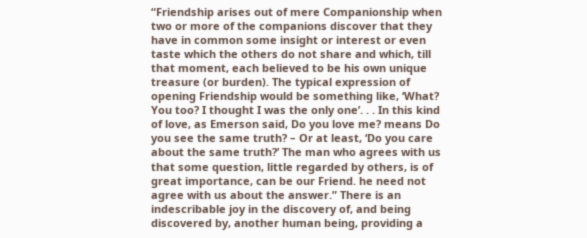“Friendship arises out of mere Companionship when two or more of the companions discover that they have in common some insight or interest or even taste which the others do not share and which, till that moment, each believed to be his own unique treasure (or burden). The typical expression of opening Friendship would be something like, ‘What? You too? I thought I was the only one’. . . In this kind of love, as Emerson said, Do you love me? means Do you see the same truth? – Or at least, ‘Do you care about the same truth?’ The man who agrees with us that some question, little regarded by others, is of great importance, can be our Friend. he need not agree with us about the answer.” There is an indescribable joy in the discovery of, and being discovered by, another human being, providing a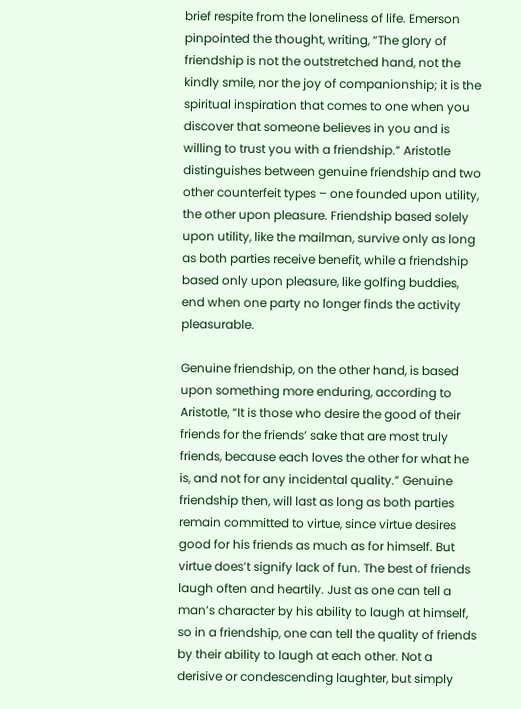brief respite from the loneliness of life. Emerson pinpointed the thought, writing, “The glory of friendship is not the outstretched hand, not the kindly smile, nor the joy of companionship; it is the spiritual inspiration that comes to one when you discover that someone believes in you and is willing to trust you with a friendship.” Aristotle distinguishes between genuine friendship and two other counterfeit types – one founded upon utility, the other upon pleasure. Friendship based solely upon utility, like the mailman, survive only as long as both parties receive benefit, while a friendship based only upon pleasure, like golfing buddies, end when one party no longer finds the activity pleasurable.

Genuine friendship, on the other hand, is based upon something more enduring, according to Aristotle, “It is those who desire the good of their friends for the friends’ sake that are most truly friends, because each loves the other for what he is, and not for any incidental quality.” Genuine friendship then, will last as long as both parties remain committed to virtue, since virtue desires good for his friends as much as for himself. But virtue does’t signify lack of fun. The best of friends laugh often and heartily. Just as one can tell a man’s character by his ability to laugh at himself, so in a friendship, one can tell the quality of friends by their ability to laugh at each other. Not a derisive or condescending laughter, but simply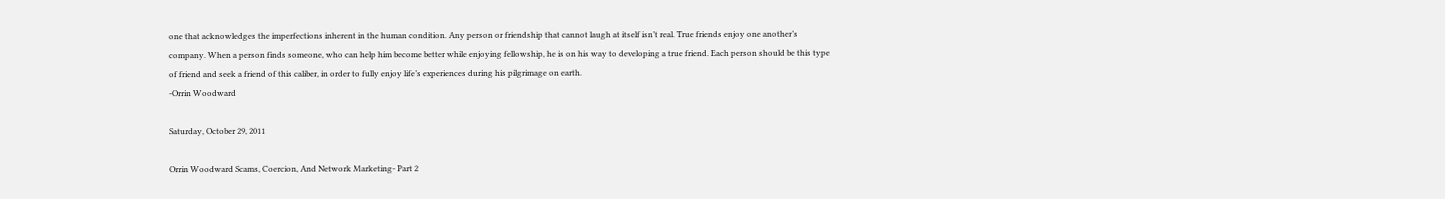one that acknowledges the imperfections inherent in the human condition. Any person or friendship that cannot laugh at itself isn’t real. True friends enjoy one another’s company. When a person finds someone, who can help him become better while enjoying fellowship, he is on his way to developing a true friend. Each person should be this type of friend and seek a friend of this caliber, in order to fully enjoy life’s experiences during his pilgrimage on earth.
-Orrin Woodward

Saturday, October 29, 2011

Orrin Woodward Scams, Coercion, And Network Marketing- Part 2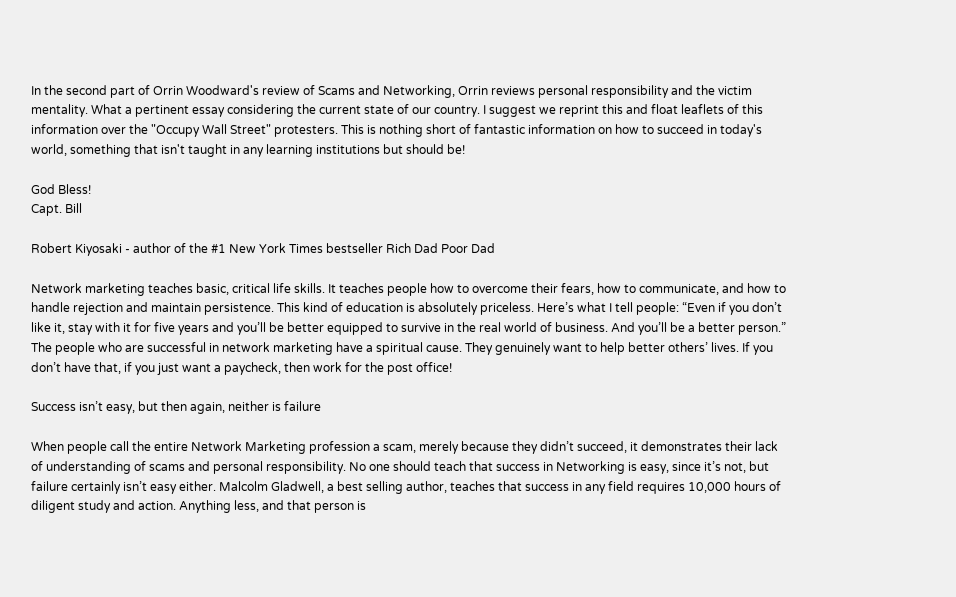In the second part of Orrin Woodward's review of Scams and Networking, Orrin reviews personal responsibility and the victim mentality. What a pertinent essay considering the current state of our country. I suggest we reprint this and float leaflets of this information over the "Occupy Wall Street" protesters. This is nothing short of fantastic information on how to succeed in today's world, something that isn't taught in any learning institutions but should be!

God Bless!
Capt. Bill

Robert Kiyosaki - author of the #1 New York Times bestseller Rich Dad Poor Dad

Network marketing teaches basic, critical life skills. It teaches people how to overcome their fears, how to communicate, and how to handle rejection and maintain persistence. This kind of education is absolutely priceless. Here’s what I tell people: “Even if you don’t like it, stay with it for five years and you’ll be better equipped to survive in the real world of business. And you’ll be a better person.” The people who are successful in network marketing have a spiritual cause. They genuinely want to help better others’ lives. If you don’t have that, if you just want a paycheck, then work for the post office!

Success isn’t easy, but then again, neither is failure

When people call the entire Network Marketing profession a scam, merely because they didn’t succeed, it demonstrates their lack of understanding of scams and personal responsibility. No one should teach that success in Networking is easy, since it’s not, but failure certainly isn’t easy either. Malcolm Gladwell, a best selling author, teaches that success in any field requires 10,000 hours of diligent study and action. Anything less, and that person is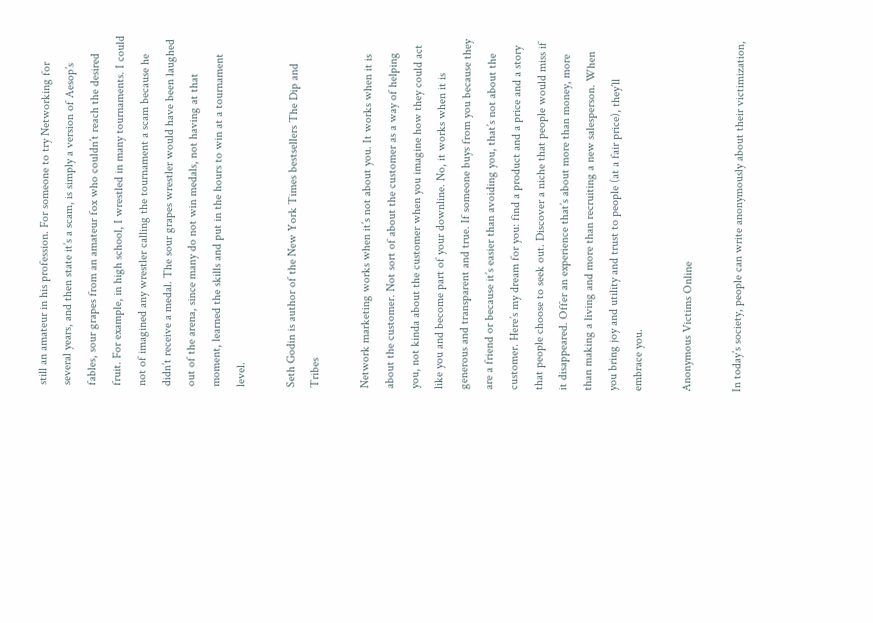still an amateur in his profession. For someone to try Networking for several years, and then state it’s a scam, is simply a version of Aesop’s fables, sour grapes from an amateur fox who couldn’t reach the desired fruit. For example, in high school, I wrestled in many tournaments. I could not of imagined any wrestler calling the tournament a scam because he didn’t receive a medal. The sour grapes wrestler would have been laughed out of the arena, since many do not win medals, not having at that moment, learned the skills and put in the hours to win at a tournament level.

Seth Godin is author of the New York Times bestsellers The Dip and Tribes

Network marketing works when it’s not about you. It works when it is about the customer. Not sort of about the customer as a way of helping you, not kinda about the customer when you imagine how they could act like you and become part of your downline. No, it works when it is generous and transparent and true. If someone buys from you because they are a friend or because it’s easier than avoiding you, that’s not about the customer. Here’s my dream for you: find a product and a price and a story that people choose to seek out. Discover a niche that people would miss if it disappeared. Offer an experience that’s about more than money, more than making a living and more than recruiting a new salesperson. When you bring joy and utility and trust to people (at a fair price), they’ll embrace you.

Anonymous Victims Online

In today’s society, people can write anonymously about their victimization,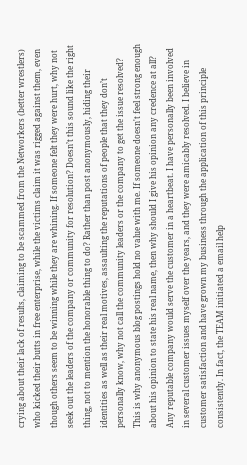crying about their lack of results, claiming to be scammed from the Networkers (better wrestlers) who kicked their butts in free enterprise, while the victims claim it was rigged against them, even though others seem to be winning while they are whining. If someone felt they were hurt, why not seek out the leaders of the company or community for resolution? Doesn’t this sound like the right thing, not to mention the honorable thing to do? Rather than post anonymously, hiding their identities as well as their real motives, assaulting the reputations of people that they don’t personally know, why not call the community leaders or the company to get the issue resolved? This is why anonymous blog postings hold no value with me. If someone doesn't feel strong enough about his opinion to state his real name, then why should I give his opinion any credence at all? Any reputable company would serve the customer in a heartbeat. I have personally been involved in several customer issues myself over the years, and they were amicably resolved. I believe in customer satisfaction and have grown my business through the application of this principle consistently. In fact, the TEAM initiated a email help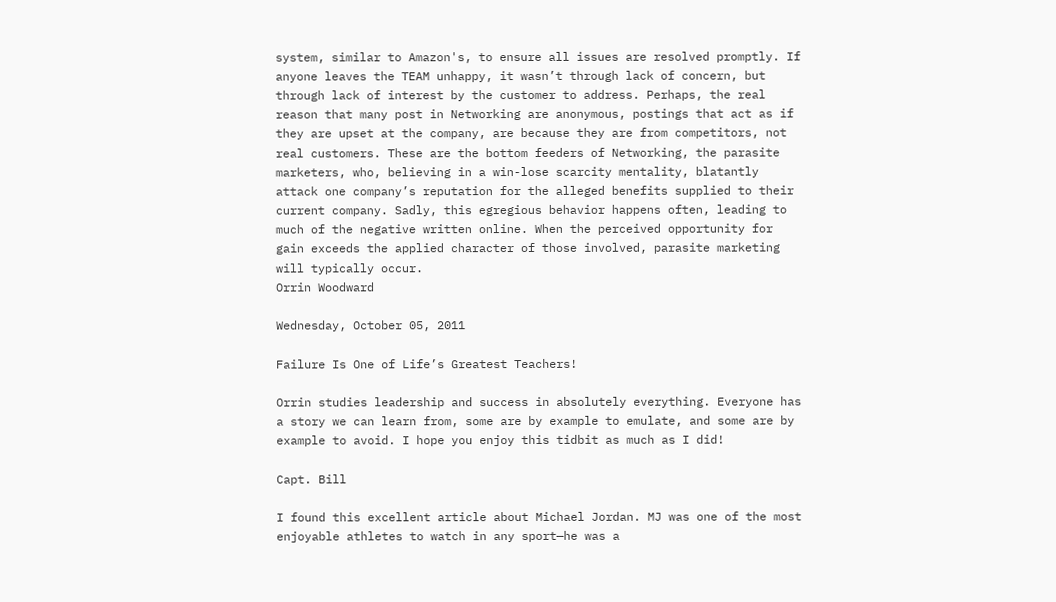system, similar to Amazon's, to ensure all issues are resolved promptly. If anyone leaves the TEAM unhappy, it wasn’t through lack of concern, but through lack of interest by the customer to address. Perhaps, the real reason that many post in Networking are anonymous, postings that act as if they are upset at the company, are because they are from competitors, not real customers. These are the bottom feeders of Networking, the parasite marketers, who, believing in a win-lose scarcity mentality, blatantly attack one company’s reputation for the alleged benefits supplied to their current company. Sadly, this egregious behavior happens often, leading to much of the negative written online. When the perceived opportunity for gain exceeds the applied character of those involved, parasite marketing will typically occur.
Orrin Woodward

Wednesday, October 05, 2011

Failure Is One of Life’s Greatest Teachers!

Orrin studies leadership and success in absolutely everything. Everyone has a story we can learn from, some are by example to emulate, and some are by example to avoid. I hope you enjoy this tidbit as much as I did!

Capt. Bill

I found this excellent article about Michael Jordan. MJ was one of the most enjoyable athletes to watch in any sport—he was a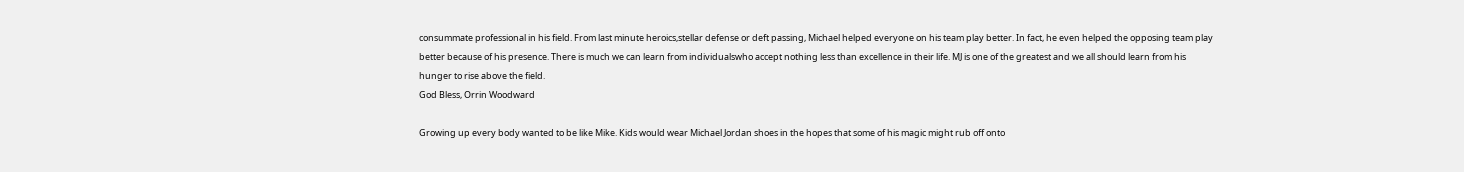consummate professional in his field. From last minute heroics,stellar defense or deft passing, Michael helped everyone on his team play better. In fact, he even helped the opposing team play better because of his presence. There is much we can learn from individualswho accept nothing less than excellence in their life. MJ is one of the greatest and we all should learn from his hunger to rise above the field.
God Bless, Orrin Woodward

Growing up every body wanted to be like Mike. Kids would wear Michael Jordan shoes in the hopes that some of his magic might rub off onto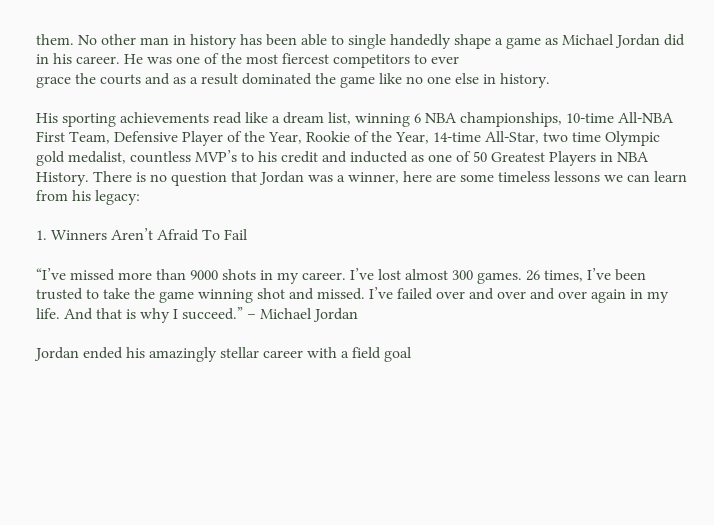them. No other man in history has been able to single handedly shape a game as Michael Jordan did in his career. He was one of the most fiercest competitors to ever
grace the courts and as a result dominated the game like no one else in history.

His sporting achievements read like a dream list, winning 6 NBA championships, 10-time All-NBA First Team, Defensive Player of the Year, Rookie of the Year, 14-time All-Star, two time Olympic gold medalist, countless MVP’s to his credit and inducted as one of 50 Greatest Players in NBA History. There is no question that Jordan was a winner, here are some timeless lessons we can learn from his legacy:

1. Winners Aren’t Afraid To Fail

“I’ve missed more than 9000 shots in my career. I’ve lost almost 300 games. 26 times, I’ve been trusted to take the game winning shot and missed. I’ve failed over and over and over again in my life. And that is why I succeed.” – Michael Jordan

Jordan ended his amazingly stellar career with a field goal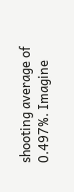shooting average of 0.497%. Imagine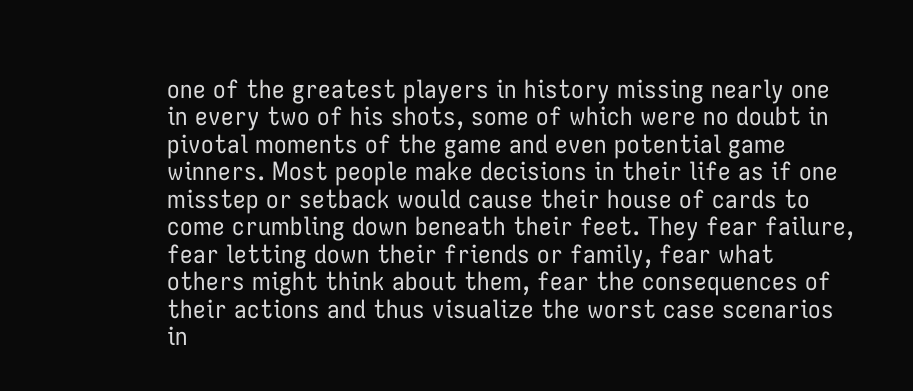one of the greatest players in history missing nearly one in every two of his shots, some of which were no doubt in pivotal moments of the game and even potential game winners. Most people make decisions in their life as if one misstep or setback would cause their house of cards to come crumbling down beneath their feet. They fear failure, fear letting down their friends or family, fear what others might think about them, fear the consequences of their actions and thus visualize the worst case scenarios in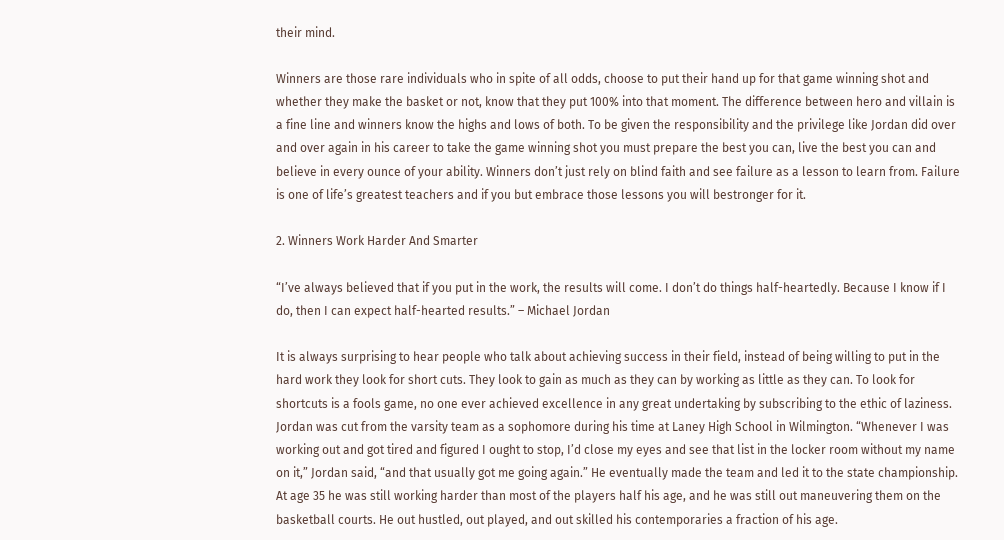their mind.

Winners are those rare individuals who in spite of all odds, choose to put their hand up for that game winning shot and whether they make the basket or not, know that they put 100% into that moment. The difference between hero and villain is a fine line and winners know the highs and lows of both. To be given the responsibility and the privilege like Jordan did over and over again in his career to take the game winning shot you must prepare the best you can, live the best you can and believe in every ounce of your ability. Winners don’t just rely on blind faith and see failure as a lesson to learn from. Failure is one of life’s greatest teachers and if you but embrace those lessons you will bestronger for it.

2. Winners Work Harder And Smarter

“I’ve always believed that if you put in the work, the results will come. I don’t do things half-heartedly. Because I know if I do, then I can expect half-hearted results.” – Michael Jordan

It is always surprising to hear people who talk about achieving success in their field, instead of being willing to put in the hard work they look for short cuts. They look to gain as much as they can by working as little as they can. To look for shortcuts is a fools game, no one ever achieved excellence in any great undertaking by subscribing to the ethic of laziness. Jordan was cut from the varsity team as a sophomore during his time at Laney High School in Wilmington. “Whenever I was working out and got tired and figured I ought to stop, I’d close my eyes and see that list in the locker room without my name on it,” Jordan said, “and that usually got me going again.” He eventually made the team and led it to the state championship. At age 35 he was still working harder than most of the players half his age, and he was still out maneuvering them on the basketball courts. He out hustled, out played, and out skilled his contemporaries a fraction of his age.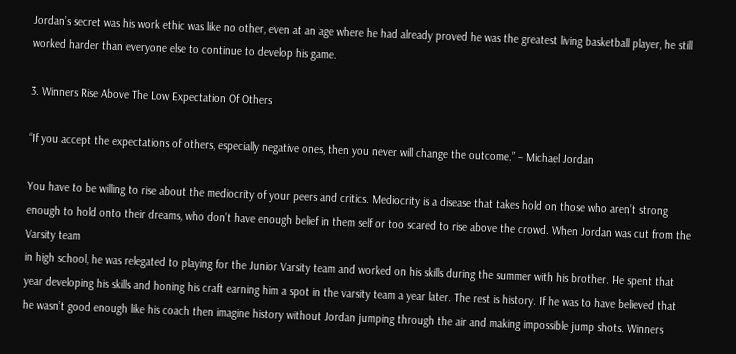Jordan’s secret was his work ethic was like no other, even at an age where he had already proved he was the greatest living basketball player, he still worked harder than everyone else to continue to develop his game.

3. Winners Rise Above The Low Expectation Of Others

“If you accept the expectations of others, especially negative ones, then you never will change the outcome.” – Michael Jordan

You have to be willing to rise about the mediocrity of your peers and critics. Mediocrity is a disease that takes hold on those who aren’t strong enough to hold onto their dreams, who don’t have enough belief in them self or too scared to rise above the crowd. When Jordan was cut from the Varsity team
in high school, he was relegated to playing for the Junior Varsity team and worked on his skills during the summer with his brother. He spent that year developing his skills and honing his craft earning him a spot in the varsity team a year later. The rest is history. If he was to have believed that he wasn’t good enough like his coach then imagine history without Jordan jumping through the air and making impossible jump shots. Winners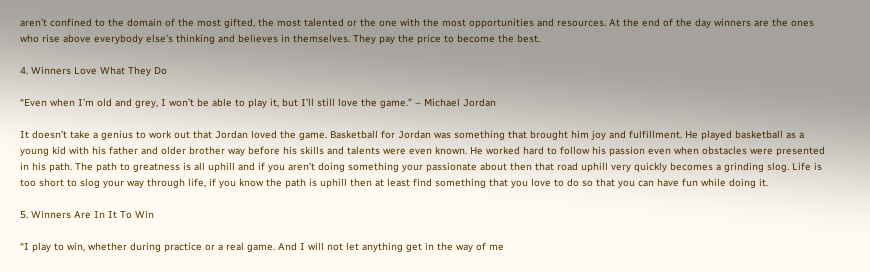aren’t confined to the domain of the most gifted, the most talented or the one with the most opportunities and resources. At the end of the day winners are the ones who rise above everybody else’s thinking and believes in themselves. They pay the price to become the best.

4. Winners Love What They Do

“Even when I’m old and grey, I won’t be able to play it, but I’ll still love the game.” – Michael Jordan

It doesn’t take a genius to work out that Jordan loved the game. Basketball for Jordan was something that brought him joy and fulfillment. He played basketball as a young kid with his father and older brother way before his skills and talents were even known. He worked hard to follow his passion even when obstacles were presented in his path. The path to greatness is all uphill and if you aren’t doing something your passionate about then that road uphill very quickly becomes a grinding slog. Life is too short to slog your way through life, if you know the path is uphill then at least find something that you love to do so that you can have fun while doing it.

5. Winners Are In It To Win

“I play to win, whether during practice or a real game. And I will not let anything get in the way of me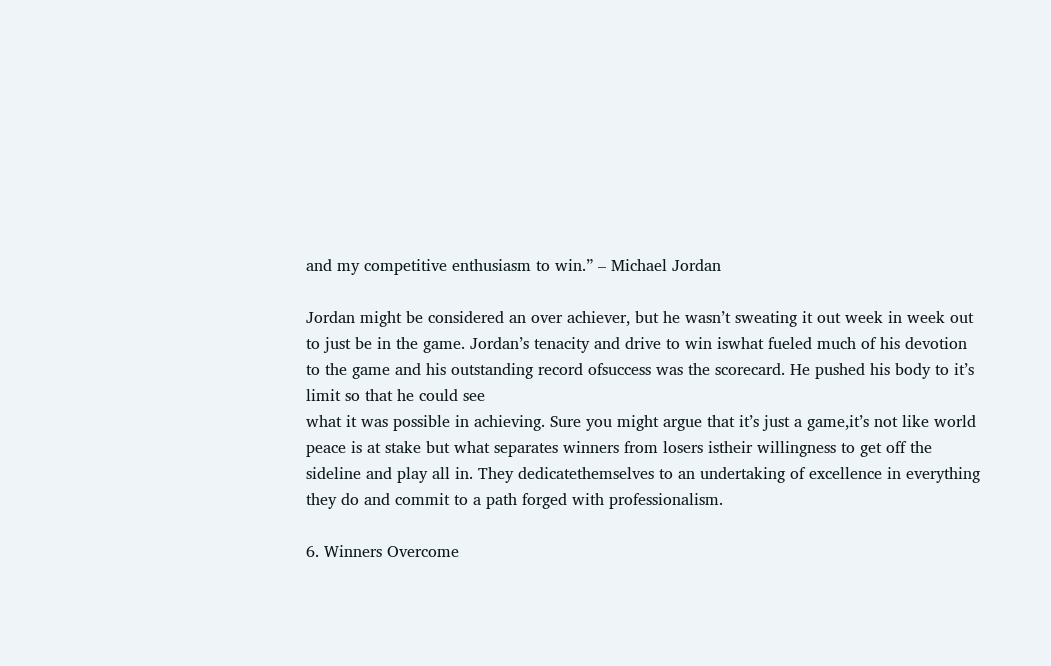and my competitive enthusiasm to win.” – Michael Jordan

Jordan might be considered an over achiever, but he wasn’t sweating it out week in week out to just be in the game. Jordan’s tenacity and drive to win iswhat fueled much of his devotion to the game and his outstanding record ofsuccess was the scorecard. He pushed his body to it’s limit so that he could see
what it was possible in achieving. Sure you might argue that it’s just a game,it’s not like world peace is at stake but what separates winners from losers istheir willingness to get off the sideline and play all in. They dedicatethemselves to an undertaking of excellence in everything they do and commit to a path forged with professionalism.

6. Winners Overcome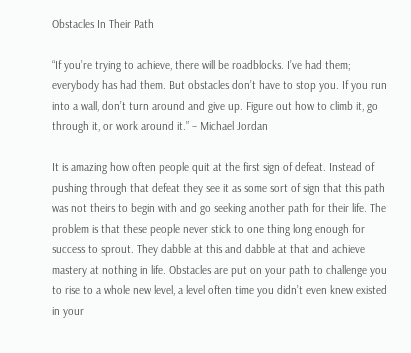Obstacles In Their Path

“If you’re trying to achieve, there will be roadblocks. I’ve had them; everybody has had them. But obstacles don’t have to stop you. If you run into a wall, don’t turn around and give up. Figure out how to climb it, go through it, or work around it.” – Michael Jordan

It is amazing how often people quit at the first sign of defeat. Instead of pushing through that defeat they see it as some sort of sign that this path was not theirs to begin with and go seeking another path for their life. The problem is that these people never stick to one thing long enough for success to sprout. They dabble at this and dabble at that and achieve mastery at nothing in life. Obstacles are put on your path to challenge you to rise to a whole new level, a level often time you didn’t even knew existed in your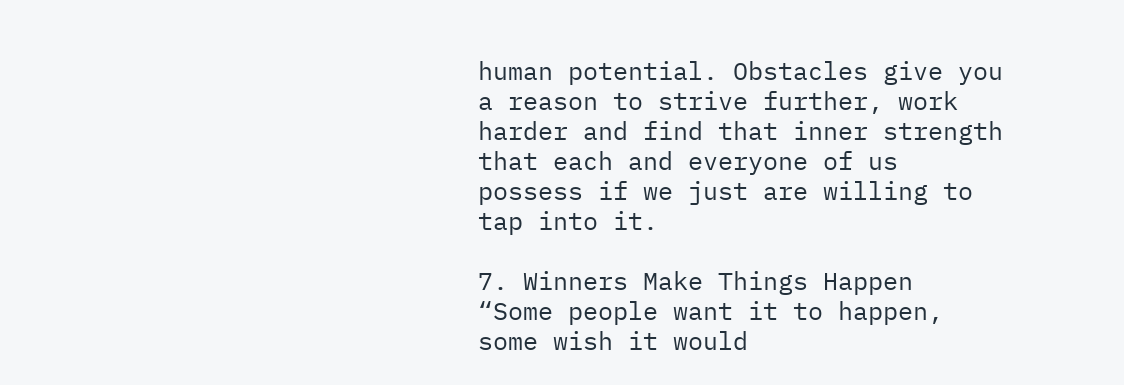human potential. Obstacles give you a reason to strive further, work harder and find that inner strength that each and everyone of us possess if we just are willing to tap into it.

7. Winners Make Things Happen
“Some people want it to happen, some wish it would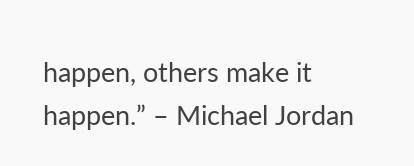happen, others make it happen.” – Michael Jordan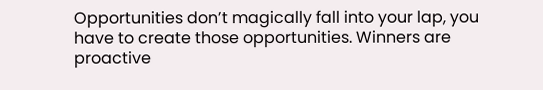Opportunities don’t magically fall into your lap, you have to create those opportunities. Winners are proactive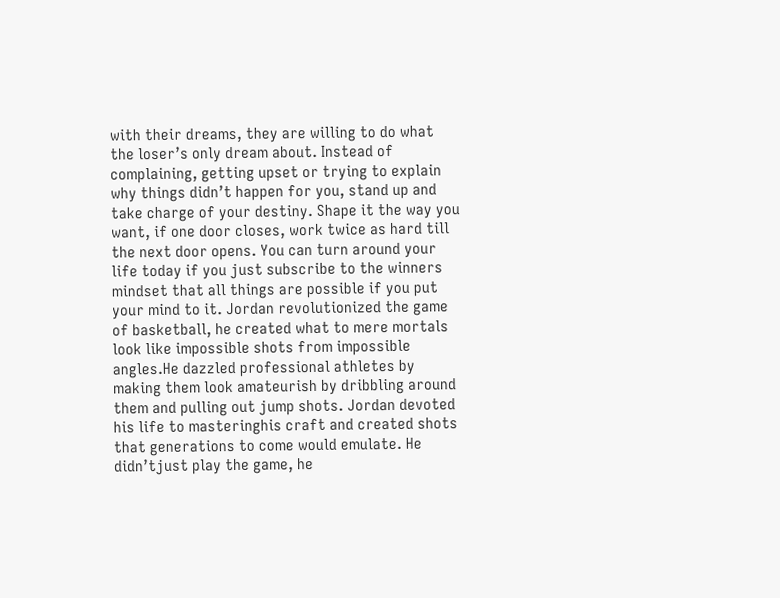with their dreams, they are willing to do what the loser’s only dream about. Instead of complaining, getting upset or trying to explain why things didn’t happen for you, stand up and take charge of your destiny. Shape it the way you want, if one door closes, work twice as hard till the next door opens. You can turn around your life today if you just subscribe to the winners mindset that all things are possible if you put your mind to it. Jordan revolutionized the game of basketball, he created what to mere mortals look like impossible shots from impossible angles.He dazzled professional athletes by making them look amateurish by dribbling around them and pulling out jump shots. Jordan devoted his life to masteringhis craft and created shots that generations to come would emulate. He didn’tjust play the game, he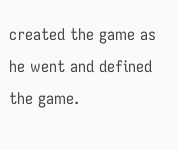created the game as he went and defined the game.